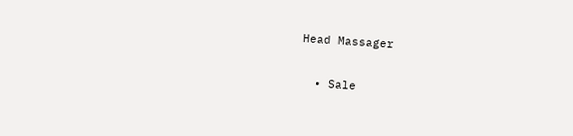Head Massager

  • Sale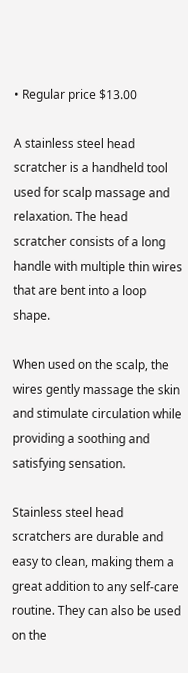• Regular price $13.00

A stainless steel head scratcher is a handheld tool used for scalp massage and relaxation. The head scratcher consists of a long handle with multiple thin wires that are bent into a loop shape.

When used on the scalp, the wires gently massage the skin and stimulate circulation while providing a soothing and satisfying sensation.

Stainless steel head scratchers are durable and easy to clean, making them a great addition to any self-care routine. They can also be used on the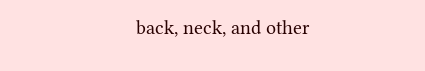back, neck, and other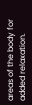areas of the body for added relaxation.